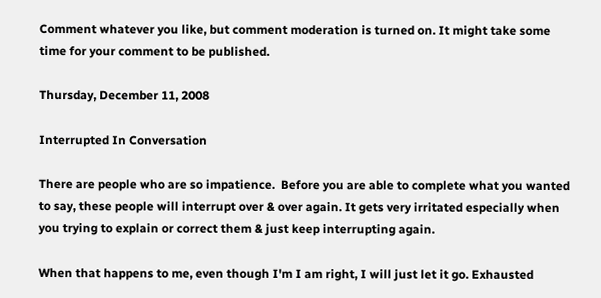Comment whatever you like, but comment moderation is turned on. It might take some time for your comment to be published.

Thursday, December 11, 2008

Interrupted In Conversation

There are people who are so impatience.  Before you are able to complete what you wanted to say, these people will interrupt over & over again. It gets very irritated especially when you trying to explain or correct them & just keep interrupting again.

When that happens to me, even though I'm I am right, I will just let it go. Exhausted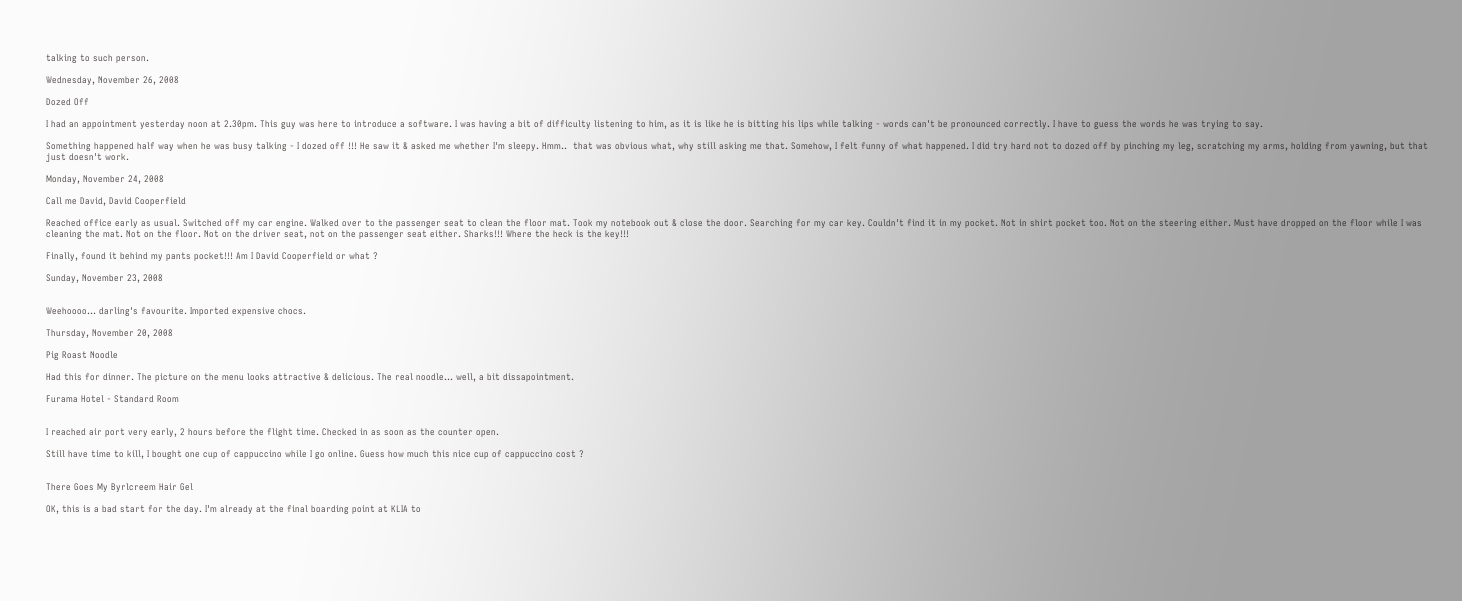talking to such person.

Wednesday, November 26, 2008

Dozed Off

I had an appointment yesterday noon at 2.30pm. This guy was here to introduce a software. I was having a bit of difficulty listening to him, as it is like he is bitting his lips while talking - words can't be pronounced correctly. I have to guess the words he was trying to say.

Something happened half way when he was busy talking - I dozed off !!! He saw it & asked me whether I'm sleepy. Hmm..  that was obvious what, why still asking me that. Somehow, I felt funny of what happened. I did try hard not to dozed off by pinching my leg, scratching my arms, holding from yawning, but that just doesn't work.

Monday, November 24, 2008

Call me David, David Cooperfield

Reached office early as usual. Switched off my car engine. Walked over to the passenger seat to clean the floor mat. Took my notebook out & close the door. Searching for my car key. Couldn't find it in my pocket. Not in shirt pocket too. Not on the steering either. Must have dropped on the floor while I was cleaning the mat. Not on the floor. Not on the driver seat, not on the passenger seat either. Sharks!!! Where the heck is the key!!!

Finally, found it behind my pants pocket!!! Am I David Cooperfield or what ?

Sunday, November 23, 2008


Weehoooo... darling's favourite. Imported expensive chocs.

Thursday, November 20, 2008

Pig Roast Noodle

Had this for dinner. The picture on the menu looks attractive & delicious. The real noodle... well, a bit dissapointment.

Furama Hotel - Standard Room


I reached air port very early, 2 hours before the flight time. Checked in as soon as the counter open.

Still have time to kill, I bought one cup of cappuccino while I go online. Guess how much this nice cup of cappuccino cost ?


There Goes My Byrlcreem Hair Gel

OK, this is a bad start for the day. I'm already at the final boarding point at KLIA to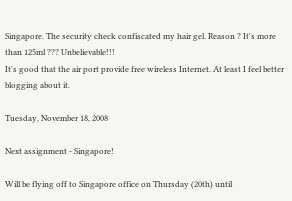Singapore. The security check confiscated my hair gel. Reason ? It's more than 125ml ??? Unbelievable!!!
It's good that the air port provide free wireless Internet. At least I feel better blogging about it.

Tuesday, November 18, 2008

Next assignment - Singapore!

Will be flying off to Singapore office on Thursday (20th) until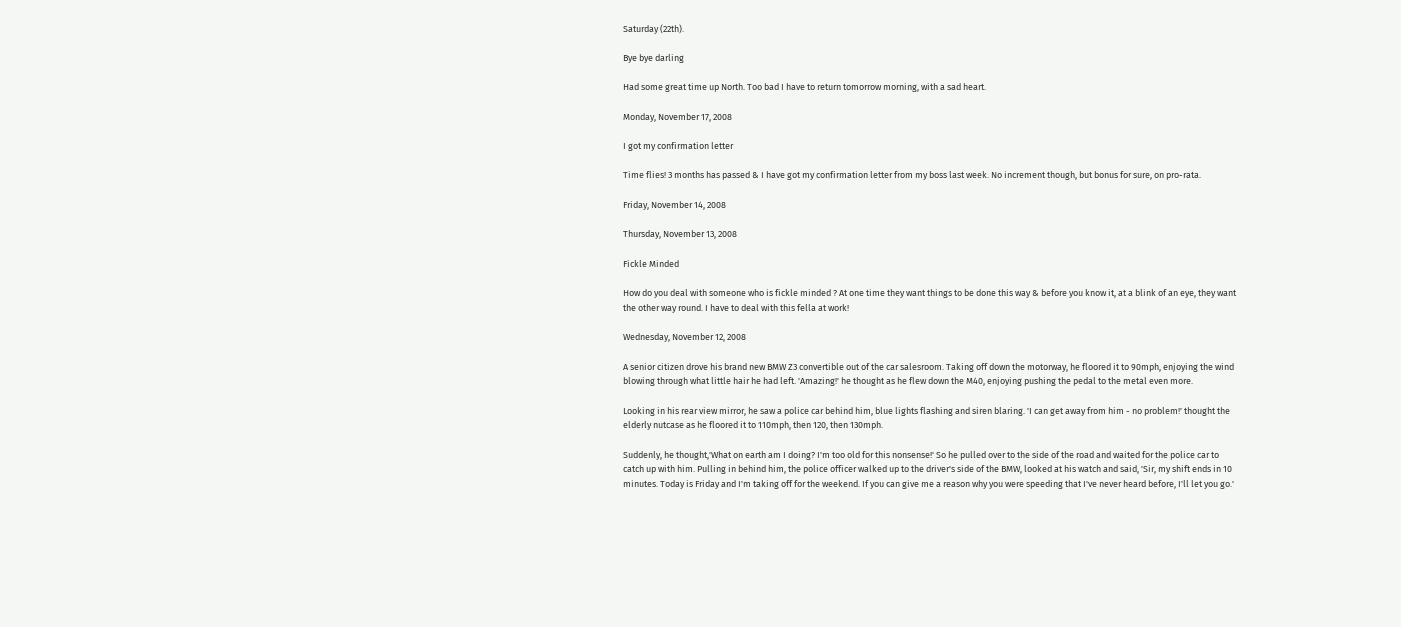Saturday (22th).

Bye bye darling

Had some great time up North. Too bad I have to return tomorrow morning, with a sad heart.

Monday, November 17, 2008

I got my confirmation letter

Time flies! 3 months has passed & I have got my confirmation letter from my boss last week. No increment though, but bonus for sure, on pro-rata.

Friday, November 14, 2008

Thursday, November 13, 2008

Fickle Minded

How do you deal with someone who is fickle minded ? At one time they want things to be done this way & before you know it, at a blink of an eye, they want the other way round. I have to deal with this fella at work!

Wednesday, November 12, 2008

A senior citizen drove his brand new BMW Z3 convertible out of the car salesroom. Taking off down the motorway, he floored it to 90mph, enjoying the wind blowing through what little hair he had left. 'Amazing!' he thought as he flew down the M40, enjoying pushing the pedal to the metal even more.

Looking in his rear view mirror, he saw a police car behind him, blue lights flashing and siren blaring. 'I can get away from him - no problem!' thought the elderly nutcase as he floored it to 110mph, then 120, then 130mph.

Suddenly, he thought,'What on earth am I doing? I'm too old for this nonsense!' So he pulled over to the side of the road and waited for the police car to catch up with him. Pulling in behind him, the police officer walked up to the driver's side of the BMW, looked at his watch and said, 'Sir, my shift ends in 10 minutes. Today is Friday and I'm taking off for the weekend. If you can give me a reason why you were speeding that I've never heard before, I'll let you go.'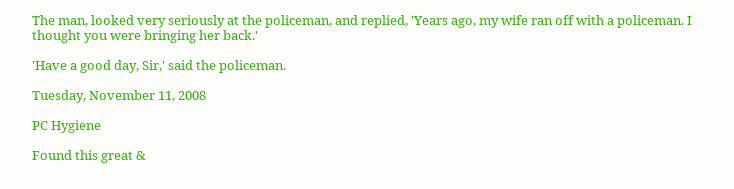The man, looked very seriously at the policeman, and replied, 'Years ago, my wife ran off with a policeman. I thought you were bringing her back.'

'Have a good day, Sir,' said the policeman.

Tuesday, November 11, 2008

PC Hygiene

Found this great &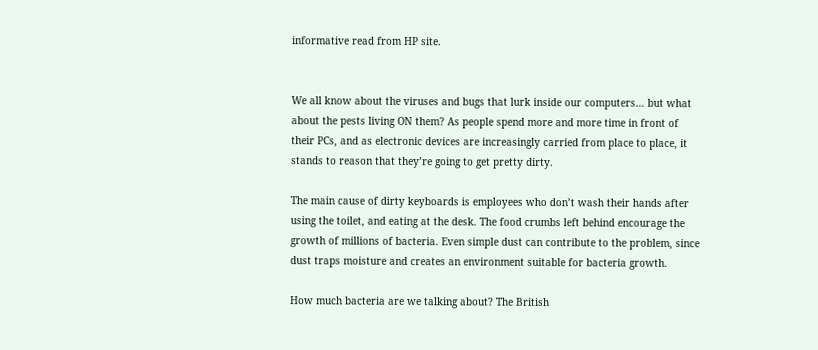informative read from HP site.


We all know about the viruses and bugs that lurk inside our computers… but what about the pests living ON them? As people spend more and more time in front of their PCs, and as electronic devices are increasingly carried from place to place, it stands to reason that they’re going to get pretty dirty.

The main cause of dirty keyboards is employees who don’t wash their hands after using the toilet, and eating at the desk. The food crumbs left behind encourage the growth of millions of bacteria. Even simple dust can contribute to the problem, since dust traps moisture and creates an environment suitable for bacteria growth.

How much bacteria are we talking about? The British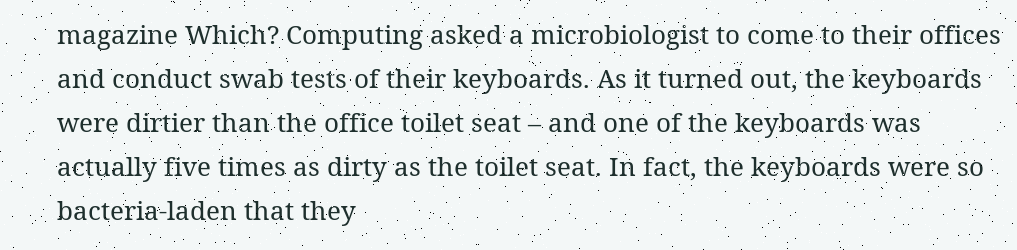magazine Which? Computing asked a microbiologist to come to their offices and conduct swab tests of their keyboards. As it turned out, the keyboards were dirtier than the office toilet seat – and one of the keyboards was actually five times as dirty as the toilet seat. In fact, the keyboards were so bacteria-laden that they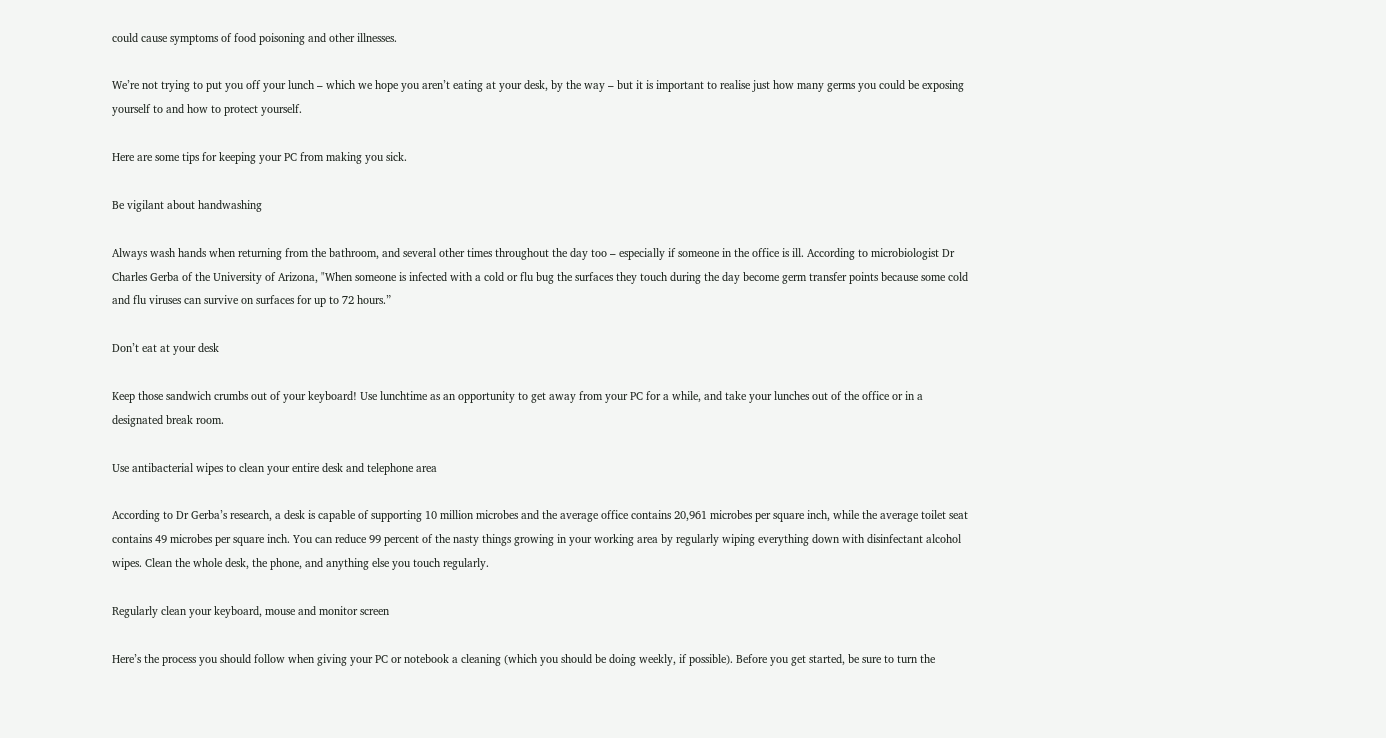could cause symptoms of food poisoning and other illnesses.

We’re not trying to put you off your lunch – which we hope you aren’t eating at your desk, by the way – but it is important to realise just how many germs you could be exposing yourself to and how to protect yourself.

Here are some tips for keeping your PC from making you sick.

Be vigilant about handwashing

Always wash hands when returning from the bathroom, and several other times throughout the day too – especially if someone in the office is ill. According to microbiologist Dr Charles Gerba of the University of Arizona, "When someone is infected with a cold or flu bug the surfaces they touch during the day become germ transfer points because some cold and flu viruses can survive on surfaces for up to 72 hours.”

Don’t eat at your desk

Keep those sandwich crumbs out of your keyboard! Use lunchtime as an opportunity to get away from your PC for a while, and take your lunches out of the office or in a designated break room.

Use antibacterial wipes to clean your entire desk and telephone area

According to Dr Gerba’s research, a desk is capable of supporting 10 million microbes and the average office contains 20,961 microbes per square inch, while the average toilet seat contains 49 microbes per square inch. You can reduce 99 percent of the nasty things growing in your working area by regularly wiping everything down with disinfectant alcohol wipes. Clean the whole desk, the phone, and anything else you touch regularly.

Regularly clean your keyboard, mouse and monitor screen

Here’s the process you should follow when giving your PC or notebook a cleaning (which you should be doing weekly, if possible). Before you get started, be sure to turn the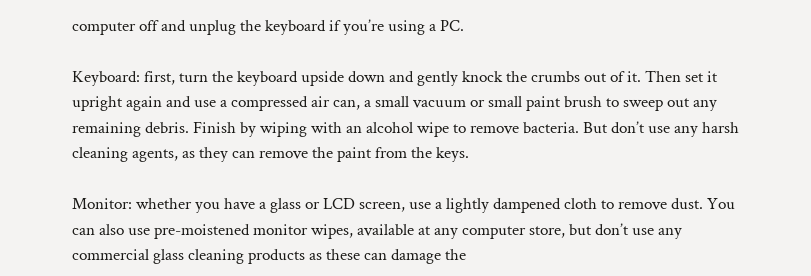computer off and unplug the keyboard if you’re using a PC.

Keyboard: first, turn the keyboard upside down and gently knock the crumbs out of it. Then set it upright again and use a compressed air can, a small vacuum or small paint brush to sweep out any remaining debris. Finish by wiping with an alcohol wipe to remove bacteria. But don’t use any harsh cleaning agents, as they can remove the paint from the keys.

Monitor: whether you have a glass or LCD screen, use a lightly dampened cloth to remove dust. You can also use pre-moistened monitor wipes, available at any computer store, but don’t use any commercial glass cleaning products as these can damage the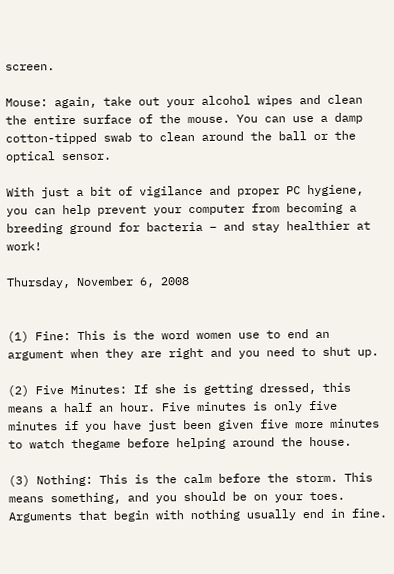screen.

Mouse: again, take out your alcohol wipes and clean the entire surface of the mouse. You can use a damp cotton-tipped swab to clean around the ball or the optical sensor.

With just a bit of vigilance and proper PC hygiene, you can help prevent your computer from becoming a breeding ground for bacteria – and stay healthier at work!

Thursday, November 6, 2008


(1) Fine: This is the word women use to end an argument when they are right and you need to shut up.

(2) Five Minutes: If she is getting dressed, this means a half an hour. Five minutes is only five minutes if you have just been given five more minutes to watch thegame before helping around the house.

(3) Nothing: This is the calm before the storm. This means something, and you should be on your toes. Arguments that begin with nothing usually end in fine.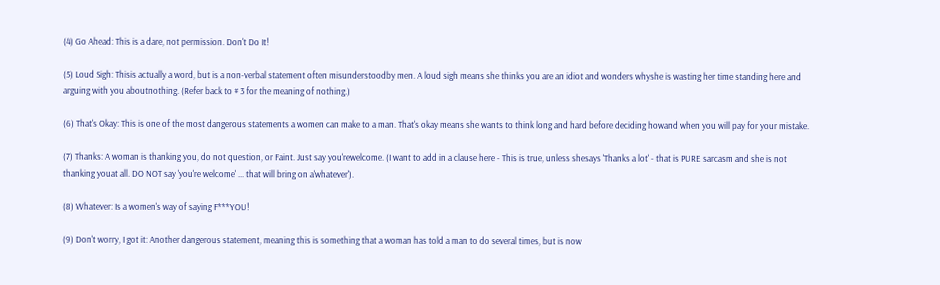(4) Go Ahead: This is a dare, not permission. Don't Do It!

(5) Loud Sigh: Thisis actually a word, but is a non-verbal statement often misunderstoodby men. A loud sigh means she thinks you are an idiot and wonders whyshe is wasting her time standing here and arguing with you aboutnothing. (Refer back to # 3 for the meaning of nothing.)

(6) That's Okay: This is one of the most dangerous statements a women can make to a man. That's okay means she wants to think long and hard before deciding howand when you will pay for your mistake.

(7) Thanks: A woman is thanking you, do not question, or Faint. Just say you'rewelcome. (I want to add in a clause here - This is true, unless shesays 'Thanks a lot' - that is PURE sarcasm and she is not thanking youat all. DO NOT say 'you're welcome' ... that will bring on a'whatever').

(8) Whatever: Is a women's way of saying F***YOU!

(9) Don't worry, I got it: Another dangerous statement, meaning this is something that a woman has told a man to do several times, but is now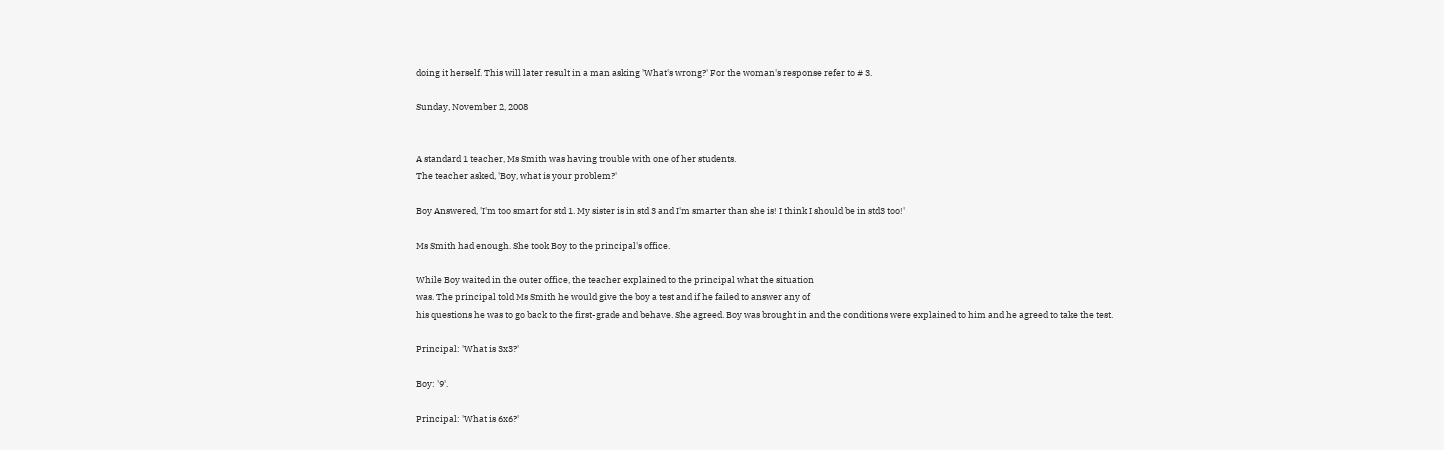doing it herself. This will later result in a man asking 'What's wrong?' For the woman's response refer to # 3.

Sunday, November 2, 2008


A standard 1 teacher, Ms Smith was having trouble with one of her students.
The teacher asked, 'Boy, what is your problem?'

Boy Answered, 'I'm too smart for std 1. My sister is in std 3 and I'm smarter than she is! I think I should be in std3 too!'

Ms Smith had enough. She took Boy to the principal's office.

While Boy waited in the outer office, the teacher explained to the principal what the situation
was. The principal told Ms Smith he would give the boy a test and if he failed to answer any of
his questions he was to go back to the first-grade and behave. She agreed. Boy was brought in and the conditions were explained to him and he agreed to take the test.

Principal: 'What is 3x3?'

Boy: '9'.

Principal: 'What is 6x6?'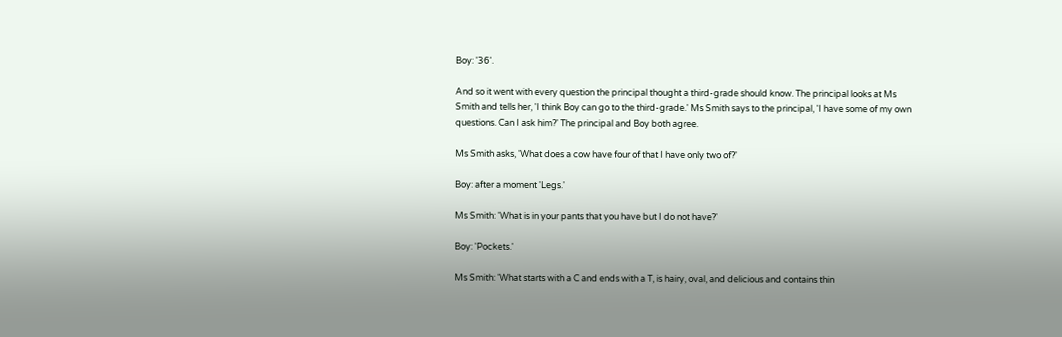Boy: '36'.

And so it went with every question the principal thought a third-grade should know. The principal looks at Ms Smith and tells her, 'I think Boy can go to the third-grade.' Ms Smith says to the principal, 'I have some of my own questions. Can I ask him?' The principal and Boy both agree.

Ms Smith asks, 'What does a cow have four of that I have only two of?'

Boy: after a moment 'Legs.'

Ms Smith: 'What is in your pants that you have but I do not have?'

Boy: 'Pockets.'

Ms Smith: 'What starts with a C and ends with a T, is hairy, oval, and delicious and contains thin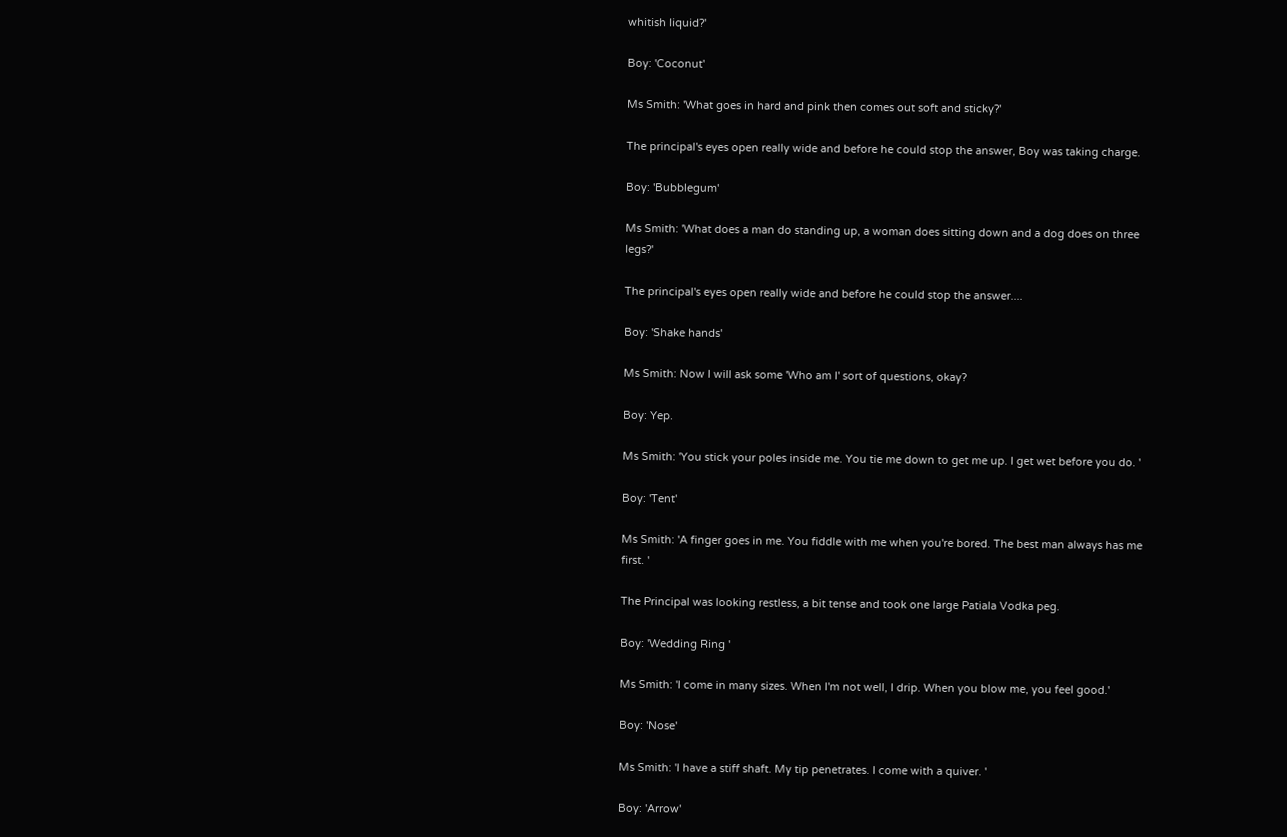whitish liquid?'

Boy: 'Coconut'

Ms Smith: 'What goes in hard and pink then comes out soft and sticky?'

The principal's eyes open really wide and before he could stop the answer, Boy was taking charge.

Boy: 'Bubblegum'

Ms Smith: 'What does a man do standing up, a woman does sitting down and a dog does on three legs?'

The principal's eyes open really wide and before he could stop the answer....

Boy: 'Shake hands'

Ms Smith: Now I will ask some 'Who am I' sort of questions, okay?

Boy: Yep.

Ms Smith: 'You stick your poles inside me. You tie me down to get me up. I get wet before you do. '

Boy: 'Tent'

Ms Smith: 'A finger goes in me. You fiddle with me when you're bored. The best man always has me first. '

The Principal was looking restless, a bit tense and took one large Patiala Vodka peg.

Boy: 'Wedding Ring '

Ms Smith: 'I come in many sizes. When I'm not well, I drip. When you blow me, you feel good.'

Boy: 'Nose'

Ms Smith: 'I have a stiff shaft. My tip penetrates. I come with a quiver. '

Boy: 'Arrow'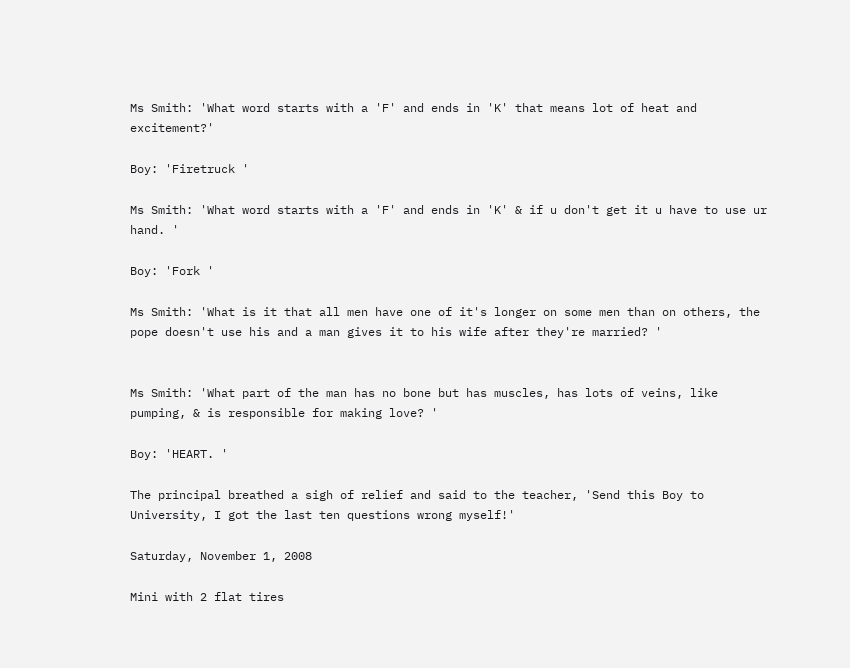Ms Smith: 'What word starts with a 'F' and ends in 'K' that means lot of heat and excitement?'

Boy: 'Firetruck '

Ms Smith: 'What word starts with a 'F' and ends in 'K' & if u don't get it u have to use ur hand. '

Boy: 'Fork '

Ms Smith: 'What is it that all men have one of it's longer on some men than on others, the pope doesn't use his and a man gives it to his wife after they're married? '


Ms Smith: 'What part of the man has no bone but has muscles, has lots of veins, like pumping, & is responsible for making love? '

Boy: 'HEART. '

The principal breathed a sigh of relief and said to the teacher, 'Send this Boy to University, I got the last ten questions wrong myself!'

Saturday, November 1, 2008

Mini with 2 flat tires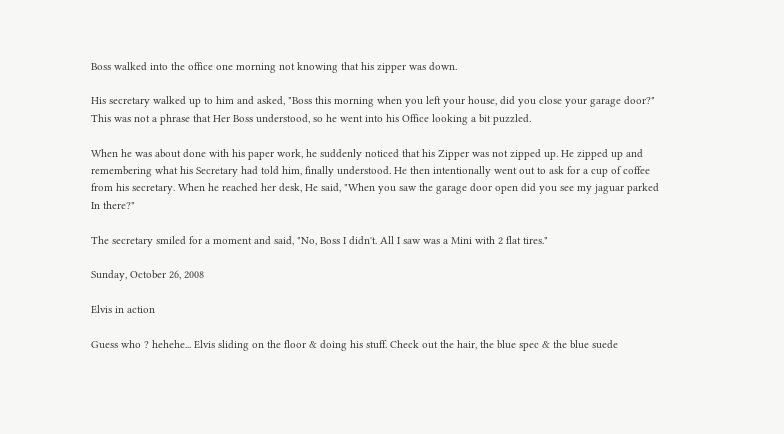Boss walked into the office one morning not knowing that his zipper was down.

His secretary walked up to him and asked, "Boss this morning when you left your house, did you close your garage door?" This was not a phrase that Her Boss understood, so he went into his Office looking a bit puzzled.

When he was about done with his paper work, he suddenly noticed that his Zipper was not zipped up. He zipped up and remembering what his Secretary had told him, finally understood. He then intentionally went out to ask for a cup of coffee from his secretary. When he reached her desk, He said, "When you saw the garage door open did you see my jaguar parked In there?"

The secretary smiled for a moment and said, "No, Boss I didn't. All I saw was a Mini with 2 flat tires."

Sunday, October 26, 2008

Elvis in action

Guess who ? hehehe... Elvis sliding on the floor & doing his stuff. Check out the hair, the blue spec & the blue suede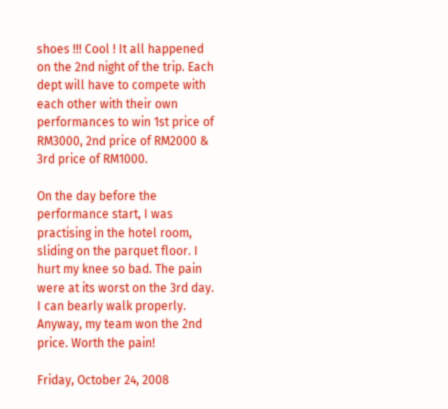shoes !!! Cool ! It all happened on the 2nd night of the trip. Each dept will have to compete with each other with their own performances to win 1st price of RM3000, 2nd price of RM2000 & 3rd price of RM1000.

On the day before the performance start, I was practising in the hotel room, sliding on the parquet floor. I hurt my knee so bad. The pain were at its worst on the 3rd day. I can bearly walk properly. Anyway, my team won the 2nd price. Worth the pain!

Friday, October 24, 2008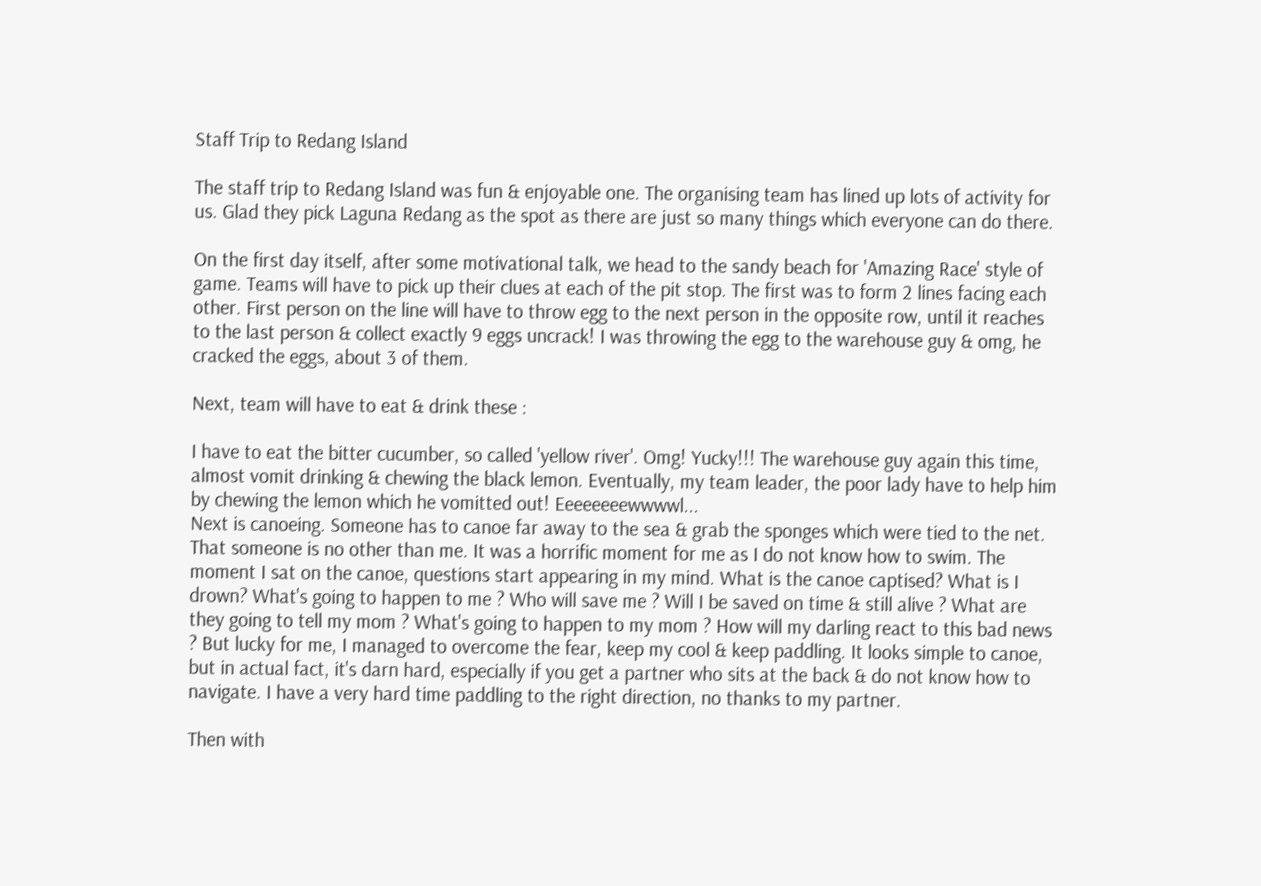Staff Trip to Redang Island

The staff trip to Redang Island was fun & enjoyable one. The organising team has lined up lots of activity for us. Glad they pick Laguna Redang as the spot as there are just so many things which everyone can do there.

On the first day itself, after some motivational talk, we head to the sandy beach for 'Amazing Race' style of game. Teams will have to pick up their clues at each of the pit stop. The first was to form 2 lines facing each other. First person on the line will have to throw egg to the next person in the opposite row, until it reaches to the last person & collect exactly 9 eggs uncrack! I was throwing the egg to the warehouse guy & omg, he cracked the eggs, about 3 of them.

Next, team will have to eat & drink these :

I have to eat the bitter cucumber, so called 'yellow river'. Omg! Yucky!!! The warehouse guy again this time, almost vomit drinking & chewing the black lemon. Eventually, my team leader, the poor lady have to help him by chewing the lemon which he vomitted out! Eeeeeeeewwwwl...
Next is canoeing. Someone has to canoe far away to the sea & grab the sponges which were tied to the net. That someone is no other than me. It was a horrific moment for me as I do not know how to swim. The moment I sat on the canoe, questions start appearing in my mind. What is the canoe captised? What is I drown? What's going to happen to me ? Who will save me ? Will I be saved on time & still alive ? What are they going to tell my mom ? What's going to happen to my mom ? How will my darling react to this bad news ? But lucky for me, I managed to overcome the fear, keep my cool & keep paddling. It looks simple to canoe, but in actual fact, it's darn hard, especially if you get a partner who sits at the back & do not know how to navigate. I have a very hard time paddling to the right direction, no thanks to my partner.

Then with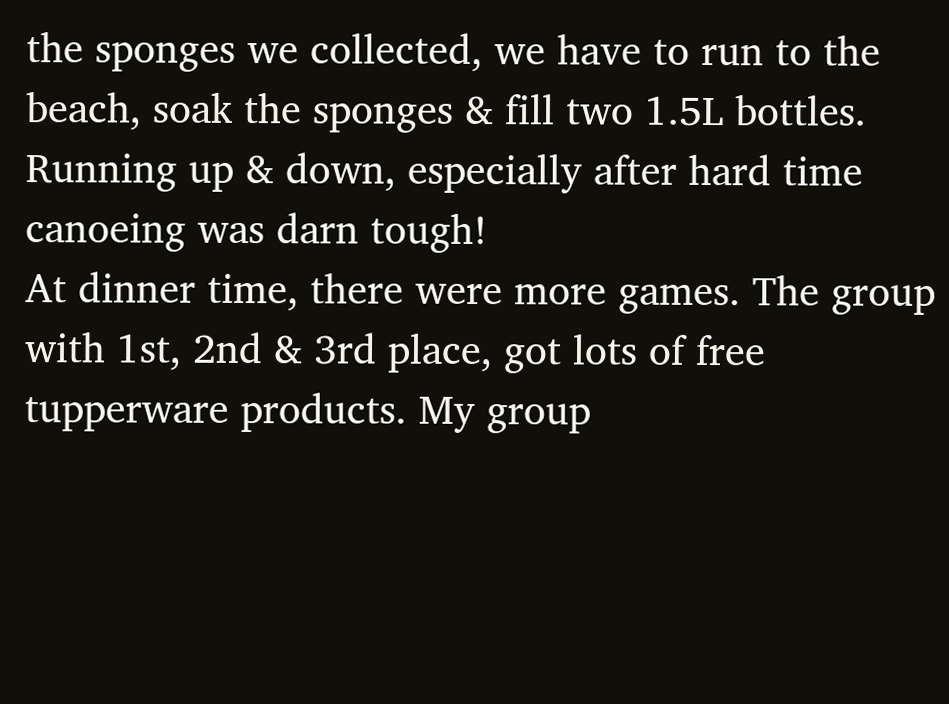the sponges we collected, we have to run to the beach, soak the sponges & fill two 1.5L bottles. Running up & down, especially after hard time canoeing was darn tough!
At dinner time, there were more games. The group with 1st, 2nd & 3rd place, got lots of free tupperware products. My group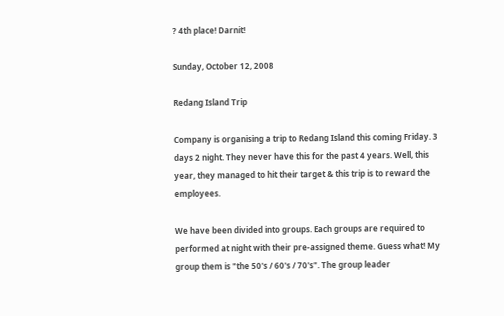? 4th place! Darnit!

Sunday, October 12, 2008

Redang Island Trip

Company is organising a trip to Redang Island this coming Friday. 3 days 2 night. They never have this for the past 4 years. Well, this year, they managed to hit their target & this trip is to reward the employees.

We have been divided into groups. Each groups are required to performed at night with their pre-assigned theme. Guess what! My group them is "the 50's / 60's / 70's". The group leader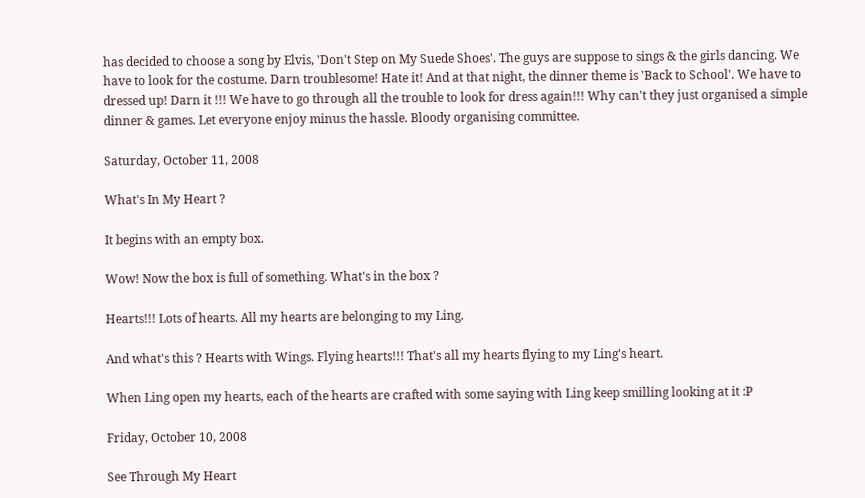has decided to choose a song by Elvis, 'Don't Step on My Suede Shoes'. The guys are suppose to sings & the girls dancing. We have to look for the costume. Darn troublesome! Hate it! And at that night, the dinner theme is 'Back to School'. We have to dressed up! Darn it !!! We have to go through all the trouble to look for dress again!!! Why can't they just organised a simple dinner & games. Let everyone enjoy minus the hassle. Bloody organising committee.

Saturday, October 11, 2008

What's In My Heart ?

It begins with an empty box.

Wow! Now the box is full of something. What's in the box ?

Hearts!!! Lots of hearts. All my hearts are belonging to my Ling.

And what's this ? Hearts with Wings. Flying hearts!!! That's all my hearts flying to my Ling's heart.

When Ling open my hearts, each of the hearts are crafted with some saying with Ling keep smilling looking at it :P

Friday, October 10, 2008

See Through My Heart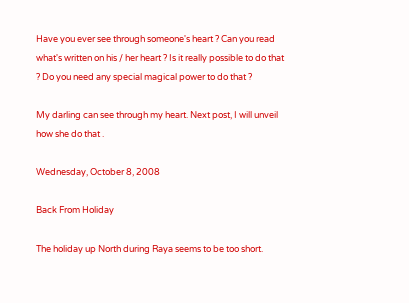Have you ever see through someone's heart ? Can you read what's written on his / her heart ? Is it really possible to do that ? Do you need any special magical power to do that ?

My darling can see through my heart. Next post, I will unveil how she do that .

Wednesday, October 8, 2008

Back From Holiday

The holiday up North during Raya seems to be too short.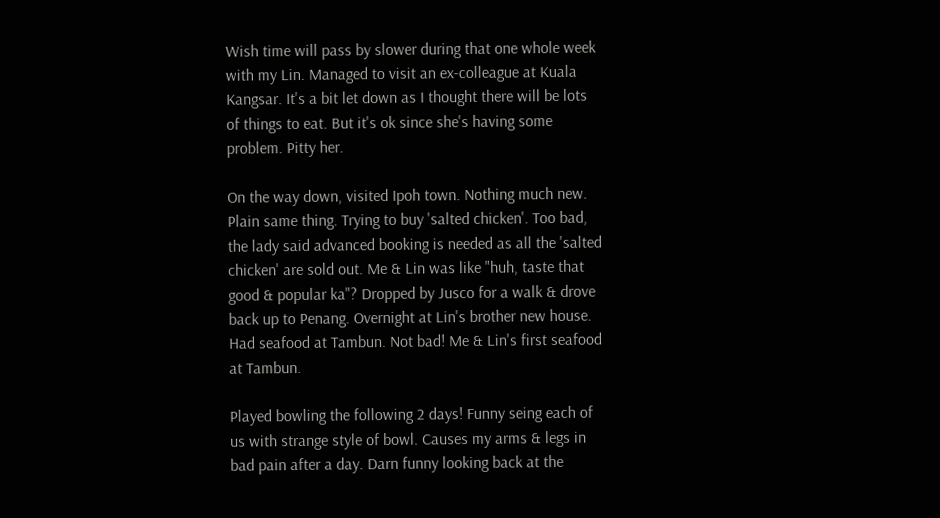Wish time will pass by slower during that one whole week with my Lin. Managed to visit an ex-colleague at Kuala Kangsar. It's a bit let down as I thought there will be lots of things to eat. But it's ok since she's having some problem. Pitty her.

On the way down, visited Ipoh town. Nothing much new. Plain same thing. Trying to buy 'salted chicken'. Too bad, the lady said advanced booking is needed as all the 'salted chicken' are sold out. Me & Lin was like "huh, taste that good & popular ka"? Dropped by Jusco for a walk & drove back up to Penang. Overnight at Lin's brother new house. Had seafood at Tambun. Not bad! Me & Lin's first seafood at Tambun.

Played bowling the following 2 days! Funny seing each of us with strange style of bowl. Causes my arms & legs in bad pain after a day. Darn funny looking back at the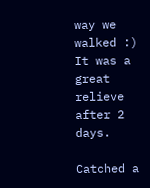way we walked :) It was a great relieve after 2 days.

Catched a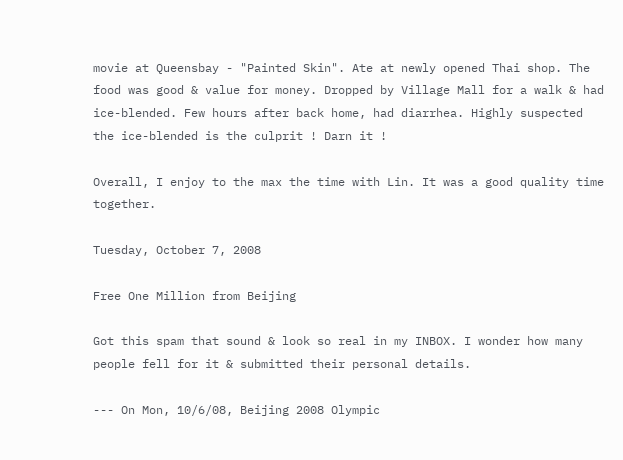movie at Queensbay - "Painted Skin". Ate at newly opened Thai shop. The food was good & value for money. Dropped by Village Mall for a walk & had ice-blended. Few hours after back home, had diarrhea. Highly suspected the ice-blended is the culprit ! Darn it !

Overall, I enjoy to the max the time with Lin. It was a good quality time together.

Tuesday, October 7, 2008

Free One Million from Beijing

Got this spam that sound & look so real in my INBOX. I wonder how many people fell for it & submitted their personal details.

--- On Mon, 10/6/08, Beijing 2008 Olympic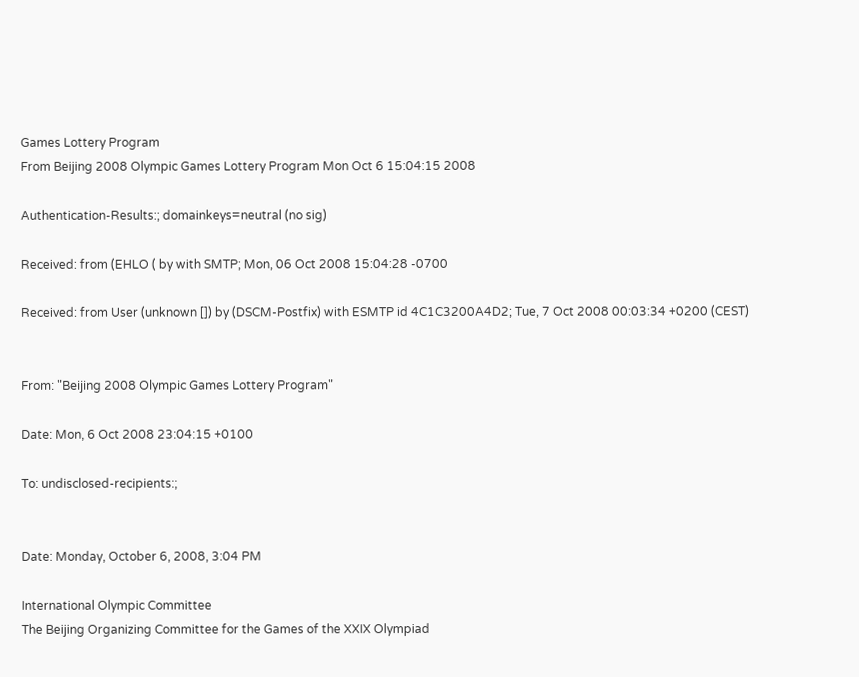Games Lottery Program
From Beijing 2008 Olympic Games Lottery Program Mon Oct 6 15:04:15 2008

Authentication-Results:; domainkeys=neutral (no sig)

Received: from (EHLO ( by with SMTP; Mon, 06 Oct 2008 15:04:28 -0700

Received: from User (unknown []) by (DSCM-Postfix) with ESMTP id 4C1C3200A4D2; Tue, 7 Oct 2008 00:03:34 +0200 (CEST)


From: "Beijing 2008 Olympic Games Lottery Program"

Date: Mon, 6 Oct 2008 23:04:15 +0100

To: undisclosed-recipients:;


Date: Monday, October 6, 2008, 3:04 PM

International Olympic Committee
The Beijing Organizing Committee for the Games of the XXIX Olympiad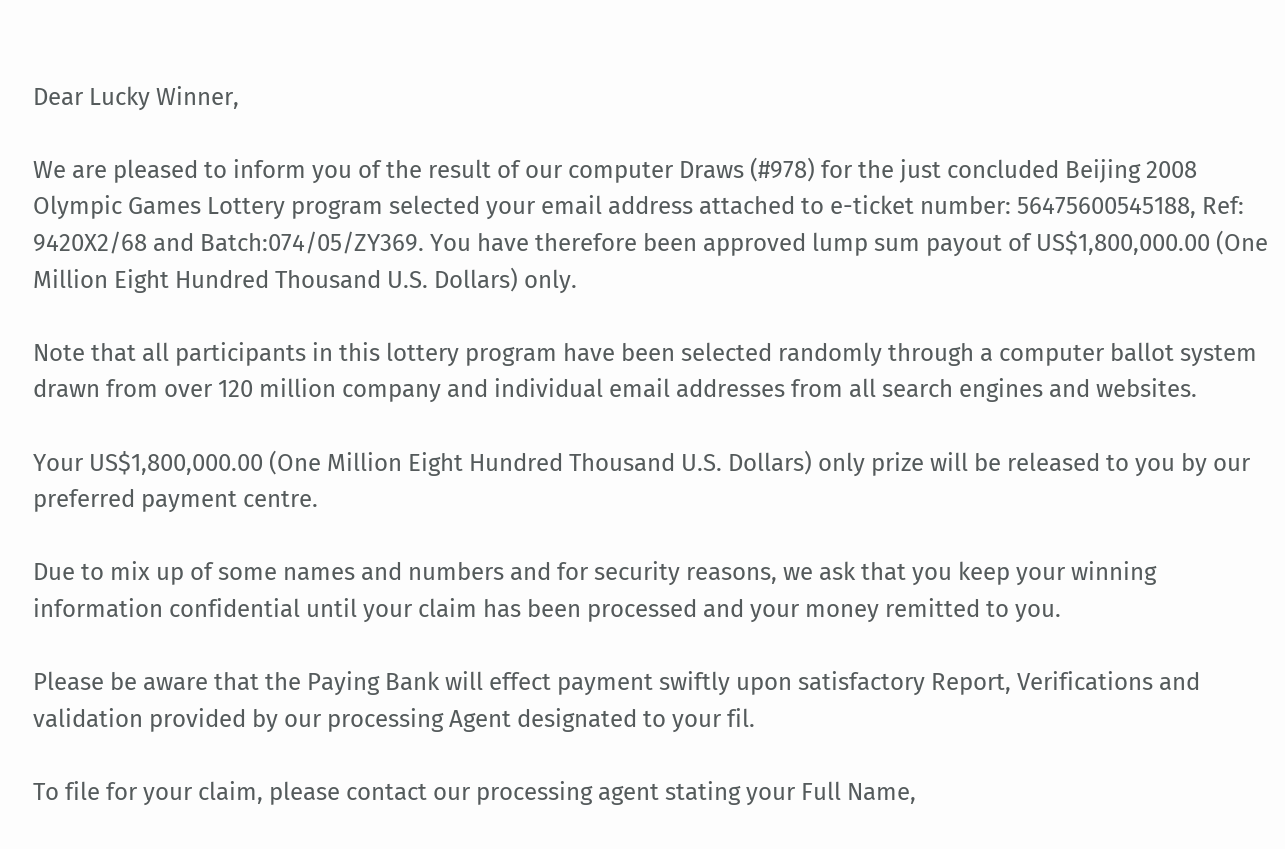Dear Lucky Winner,

We are pleased to inform you of the result of our computer Draws (#978) for the just concluded Beijing 2008 Olympic Games Lottery program selected your email address attached to e-ticket number: 56475600545188, Ref: 9420X2/68 and Batch:074/05/ZY369. You have therefore been approved lump sum payout of US$1,800,000.00 (One Million Eight Hundred Thousand U.S. Dollars) only.

Note that all participants in this lottery program have been selected randomly through a computer ballot system drawn from over 120 million company and individual email addresses from all search engines and websites.

Your US$1,800,000.00 (One Million Eight Hundred Thousand U.S. Dollars) only prize will be released to you by our preferred payment centre.

Due to mix up of some names and numbers and for security reasons, we ask that you keep your winning information confidential until your claim has been processed and your money remitted to you.

Please be aware that the Paying Bank will effect payment swiftly upon satisfactory Report, Verifications and validation provided by our processing Agent designated to your fil.

To file for your claim, please contact our processing agent stating your Full Name,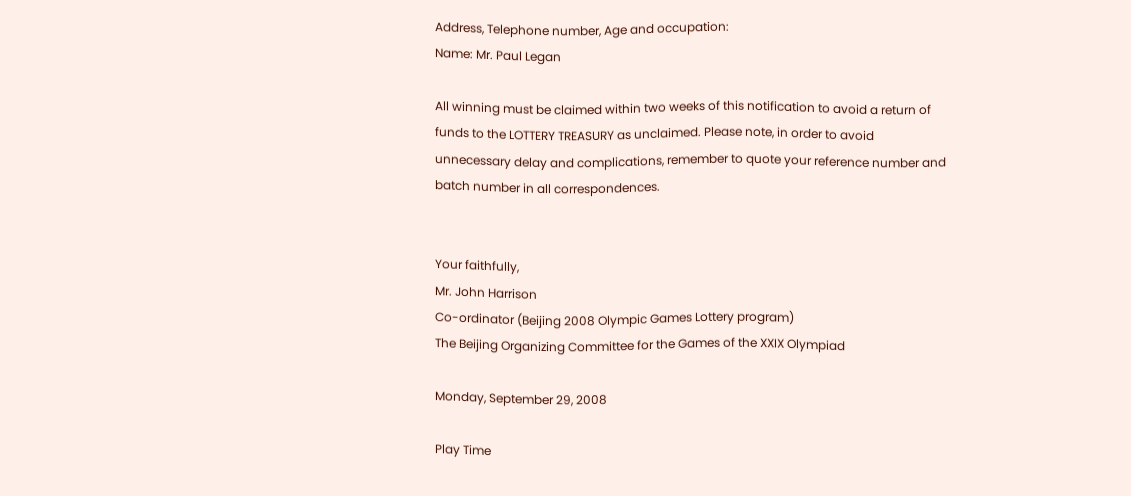Address, Telephone number, Age and occupation:
Name: Mr. Paul Legan

All winning must be claimed within two weeks of this notification to avoid a return of funds to the LOTTERY TREASURY as unclaimed. Please note, in order to avoid unnecessary delay and complications, remember to quote your reference number and batch number in all correspondences.


Your faithfully,
Mr. John Harrison
Co-ordinator (Beijing 2008 Olympic Games Lottery program)
The Beijing Organizing Committee for the Games of the XXIX Olympiad

Monday, September 29, 2008

Play Time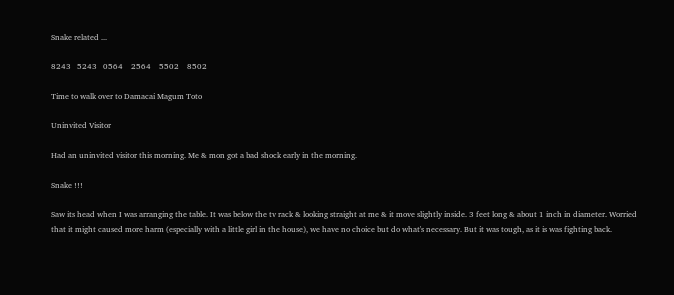Snake related ...

8243   5243   0564    2564    5502    8502

Time to walk over to Damacai Magum Toto

Uninvited Visitor

Had an uninvited visitor this morning. Me & mon got a bad shock early in the morning.

Snake !!!

Saw its head when I was arranging the table. It was below the tv rack & looking straight at me & it move slightly inside. 3 feet long & about 1 inch in diameter. Worried that it might caused more harm (especially with a little girl in the house), we have no choice but do what's necessary. But it was tough, as it is was fighting back.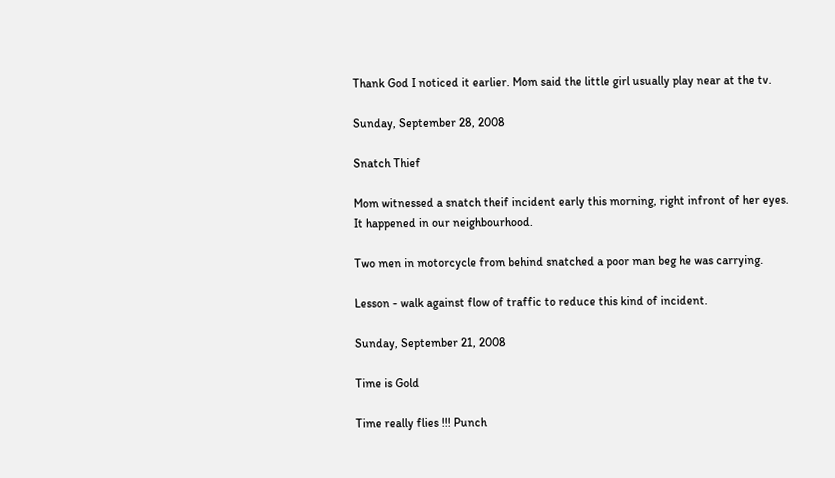Thank God I noticed it earlier. Mom said the little girl usually play near at the tv.

Sunday, September 28, 2008

Snatch Thief

Mom witnessed a snatch theif incident early this morning, right infront of her eyes.
It happened in our neighbourhood.

Two men in motorcycle from behind snatched a poor man beg he was carrying.

Lesson - walk against flow of traffic to reduce this kind of incident.

Sunday, September 21, 2008

Time is Gold

Time really flies !!! Punch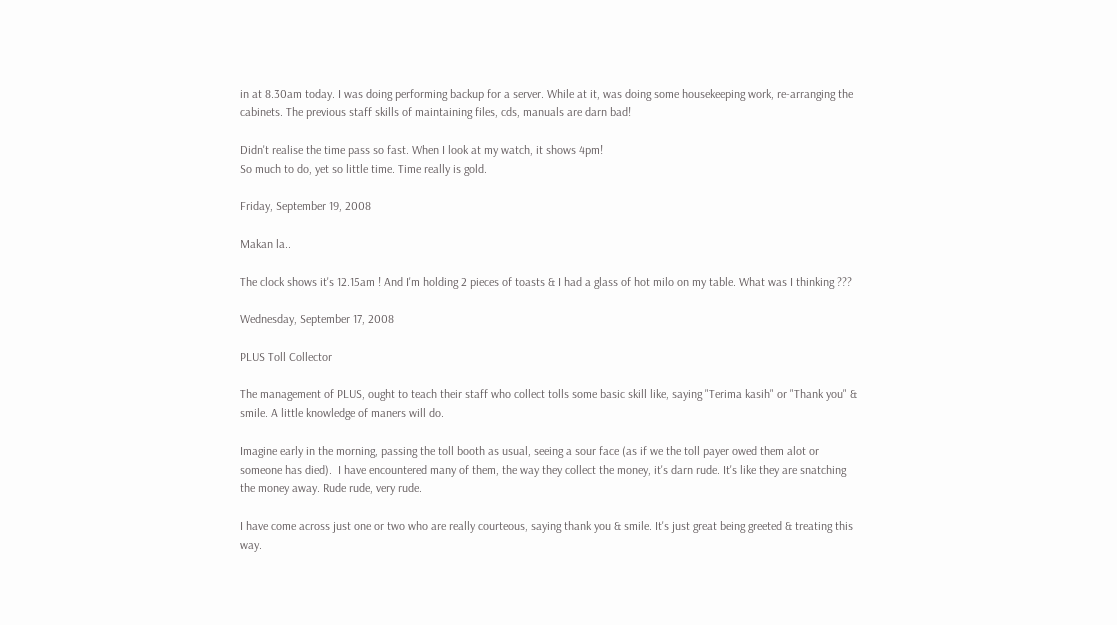in at 8.30am today. I was doing performing backup for a server. While at it, was doing some housekeeping work, re-arranging the cabinets. The previous staff skills of maintaining files, cds, manuals are darn bad!

Didn't realise the time pass so fast. When I look at my watch, it shows 4pm!
So much to do, yet so little time. Time really is gold.

Friday, September 19, 2008

Makan la..

The clock shows it's 12.15am ! And I'm holding 2 pieces of toasts & I had a glass of hot milo on my table. What was I thinking ???

Wednesday, September 17, 2008

PLUS Toll Collector

The management of PLUS, ought to teach their staff who collect tolls some basic skill like, saying "Terima kasih" or "Thank you" & smile. A little knowledge of maners will do.

Imagine early in the morning, passing the toll booth as usual, seeing a sour face (as if we the toll payer owed them alot or someone has died).  I have encountered many of them, the way they collect the money, it's darn rude. It's like they are snatching the money away. Rude rude, very rude.

I have come across just one or two who are really courteous, saying thank you & smile. It's just great being greeted & treating this way.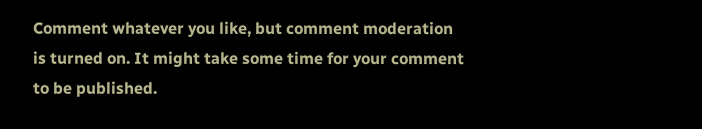Comment whatever you like, but comment moderation is turned on. It might take some time for your comment to be published.